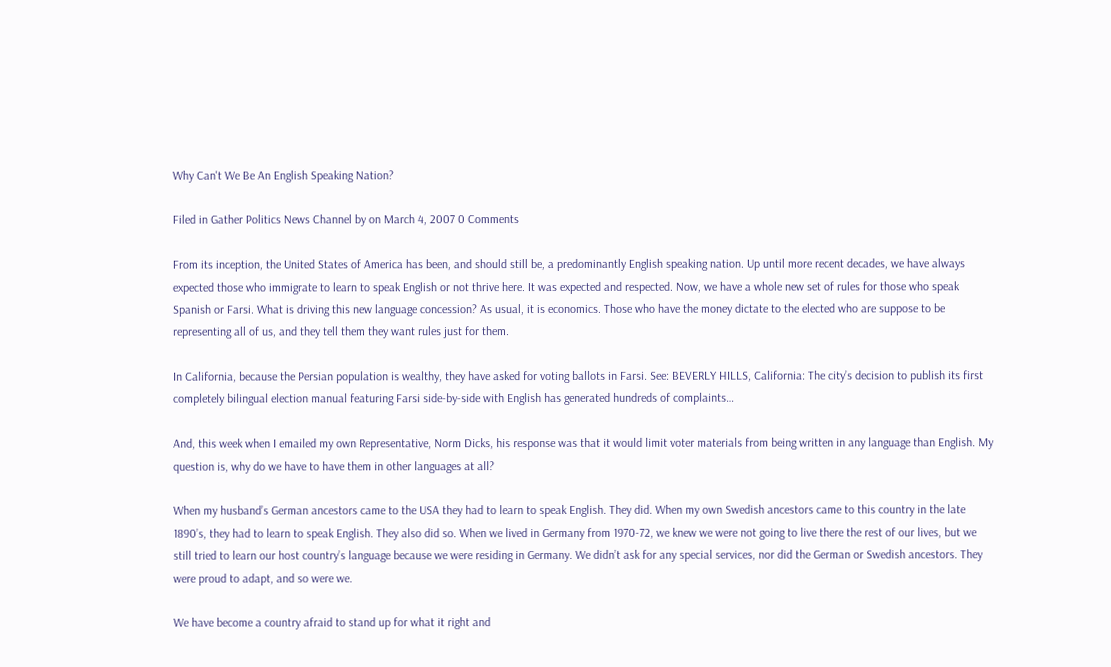Why Can't We Be An English Speaking Nation?

Filed in Gather Politics News Channel by on March 4, 2007 0 Comments

From its inception, the United States of America has been, and should still be, a predominantly English speaking nation. Up until more recent decades, we have always expected those who immigrate to learn to speak English or not thrive here. It was expected and respected. Now, we have a whole new set of rules for those who speak Spanish or Farsi. What is driving this new language concession? As usual, it is economics. Those who have the money dictate to the elected who are suppose to be representing all of us, and they tell them they want rules just for them.

In California, because the Persian population is wealthy, they have asked for voting ballots in Farsi. See: BEVERLY HILLS, California: The city’s decision to publish its first completely bilingual election manual featuring Farsi side-by-side with English has generated hundreds of complaints…

And, this week when I emailed my own Representative, Norm Dicks, his response was that it would limit voter materials from being written in any language than English. My question is, why do we have to have them in other languages at all?

When my husband’s German ancestors came to the USA they had to learn to speak English. They did. When my own Swedish ancestors came to this country in the late 1890’s, they had to learn to speak English. They also did so. When we lived in Germany from 1970-72, we knew we were not going to live there the rest of our lives, but we still tried to learn our host country’s language because we were residing in Germany. We didn’t ask for any special services, nor did the German or Swedish ancestors. They were proud to adapt, and so were we.

We have become a country afraid to stand up for what it right and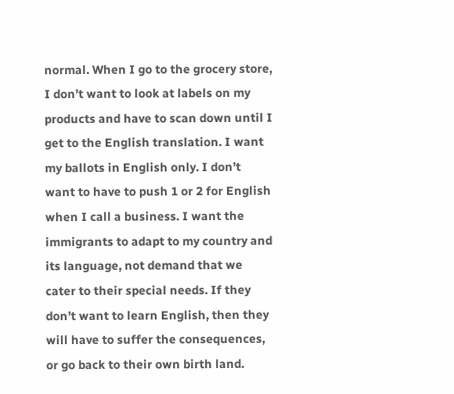normal. When I go to the grocery store, I don’t want to look at labels on my products and have to scan down until I get to the English translation. I want my ballots in English only. I don’t want to have to push 1 or 2 for English when I call a business. I want the immigrants to adapt to my country and its language, not demand that we cater to their special needs. If they don’t want to learn English, then they will have to suffer the consequences, or go back to their own birth land.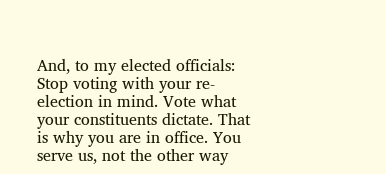And, to my elected officials: Stop voting with your re-election in mind. Vote what your constituents dictate. That is why you are in office. You serve us, not the other way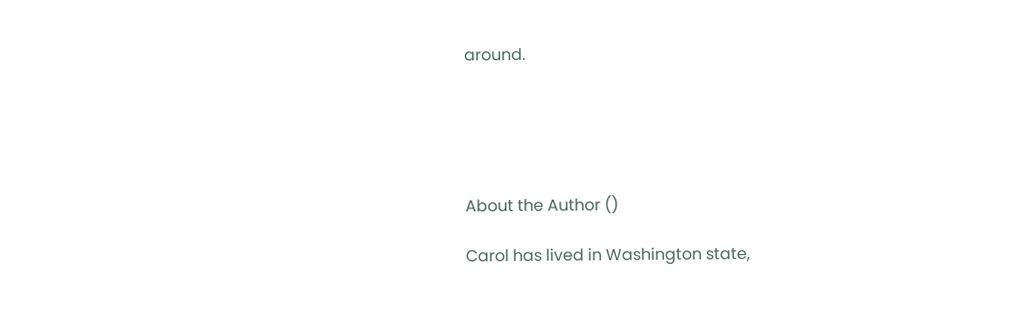around.





About the Author ()

Carol has lived in Washington state,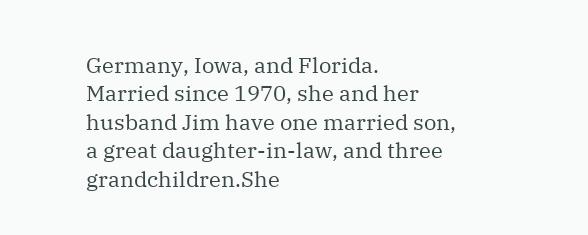Germany, Iowa, and Florida. Married since 1970, she and her husband Jim have one married son, a great daughter-in-law, and three grandchildren.She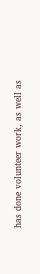has done volunteer work, as well as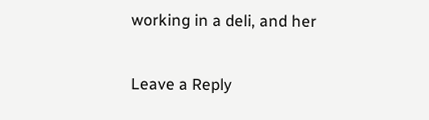working in a deli, and her

Leave a Reply